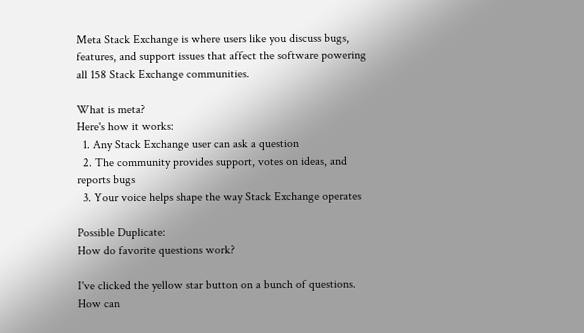Meta Stack Exchange is where users like you discuss bugs, features, and support issues that affect the software powering all 158 Stack Exchange communities.

What is meta?
Here's how it works:
  1. Any Stack Exchange user can ask a question
  2. The community provides support, votes on ideas, and reports bugs
  3. Your voice helps shape the way Stack Exchange operates

Possible Duplicate:
How do favorite questions work?

I've clicked the yellow star button on a bunch of questions. How can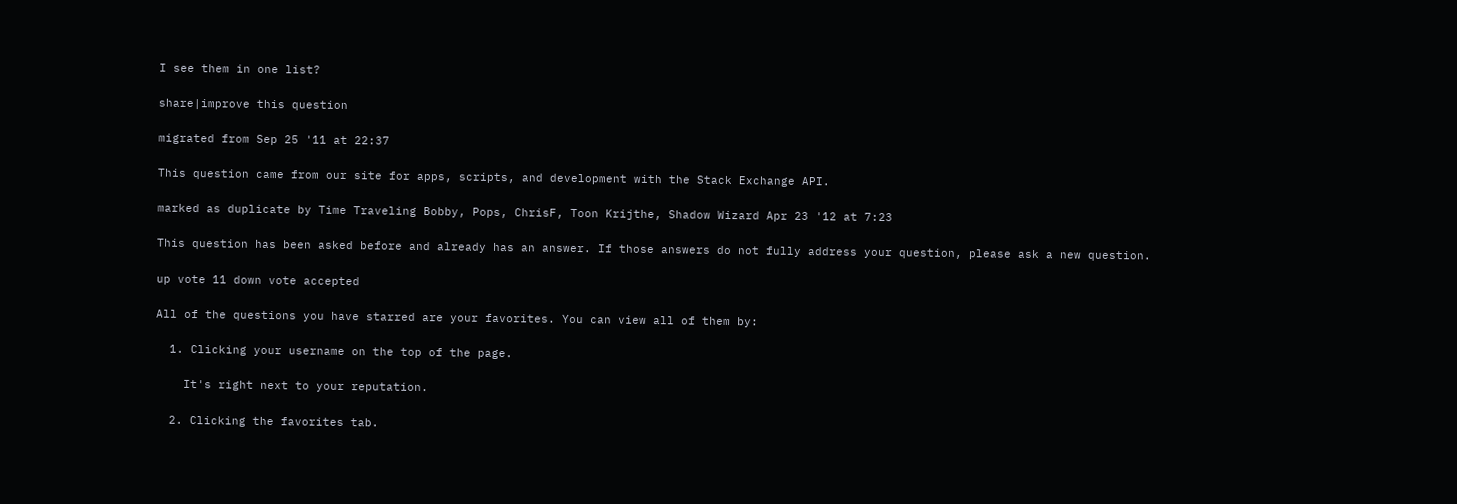I see them in one list?

share|improve this question

migrated from Sep 25 '11 at 22:37

This question came from our site for apps, scripts, and development with the Stack Exchange API.

marked as duplicate by Time Traveling Bobby, Pops, ChrisF, Toon Krijthe, Shadow Wizard Apr 23 '12 at 7:23

This question has been asked before and already has an answer. If those answers do not fully address your question, please ask a new question.

up vote 11 down vote accepted

All of the questions you have starred are your favorites. You can view all of them by:

  1. Clicking your username on the top of the page.

    It's right next to your reputation.

  2. Clicking the favorites tab.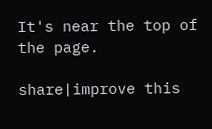It's near the top of the page.

share|improve this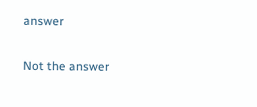answer

Not the answer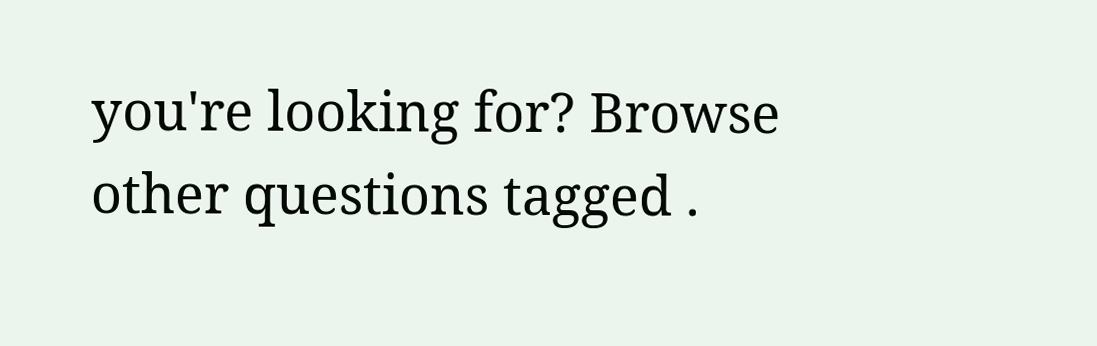you're looking for? Browse other questions tagged .